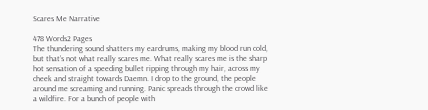Scares Me Narrative

478 Words2 Pages
The thundering sound shatters my eardrums, making my blood run cold, but that’s not what really scares me. What really scares me is the sharp hot sensation of a speeding bullet ripping through my hair, across my cheek and straight towards Daemn. I drop to the ground, the people around me screaming and running. Panic spreads through the crowd like a wildfire. For a bunch of people with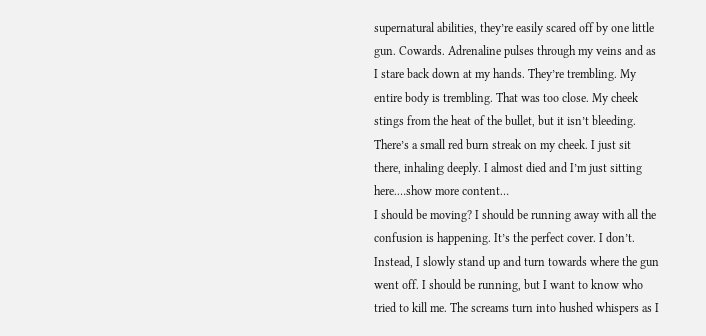supernatural abilities, they’re easily scared off by one little gun. Cowards. Adrenaline pulses through my veins and as I stare back down at my hands. They’re trembling. My entire body is trembling. That was too close. My cheek stings from the heat of the bullet, but it isn’t bleeding. There’s a small red burn streak on my cheek. I just sit there, inhaling deeply. I almost died and I’m just sitting here.…show more content…
I should be moving? I should be running away with all the confusion is happening. It’s the perfect cover. I don’t. Instead, I slowly stand up and turn towards where the gun went off. I should be running, but I want to know who tried to kill me. The screams turn into hushed whispers as I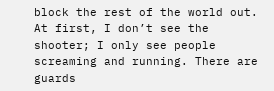block the rest of the world out. At first, I don’t see the shooter; I only see people screaming and running. There are guards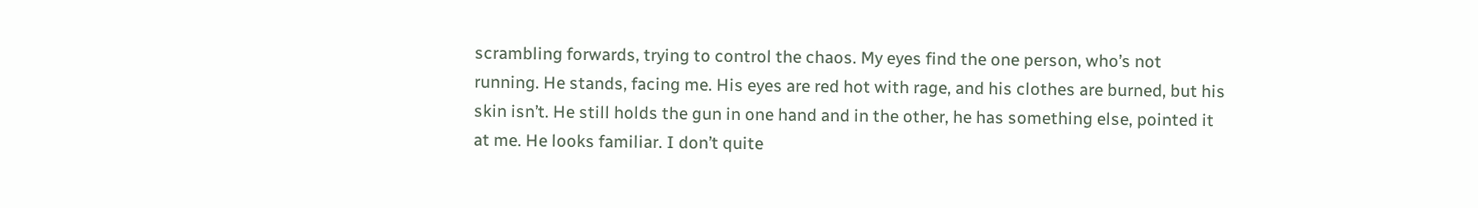scrambling forwards, trying to control the chaos. My eyes find the one person, who’s not running. He stands, facing me. His eyes are red hot with rage, and his clothes are burned, but his skin isn’t. He still holds the gun in one hand and in the other, he has something else, pointed it at me. He looks familiar. I don’t quite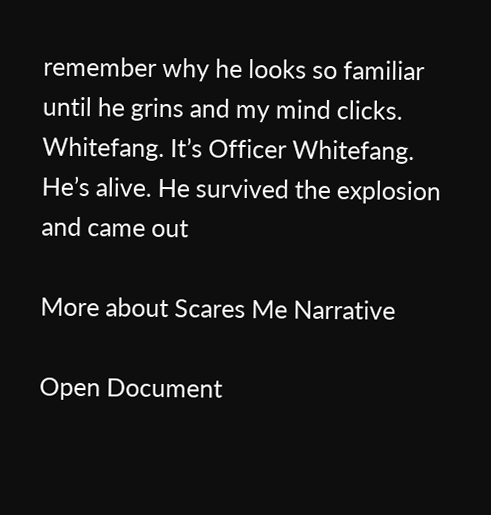remember why he looks so familiar until he grins and my mind clicks. Whitefang. It’s Officer Whitefang. He’s alive. He survived the explosion and came out

More about Scares Me Narrative

Open Document